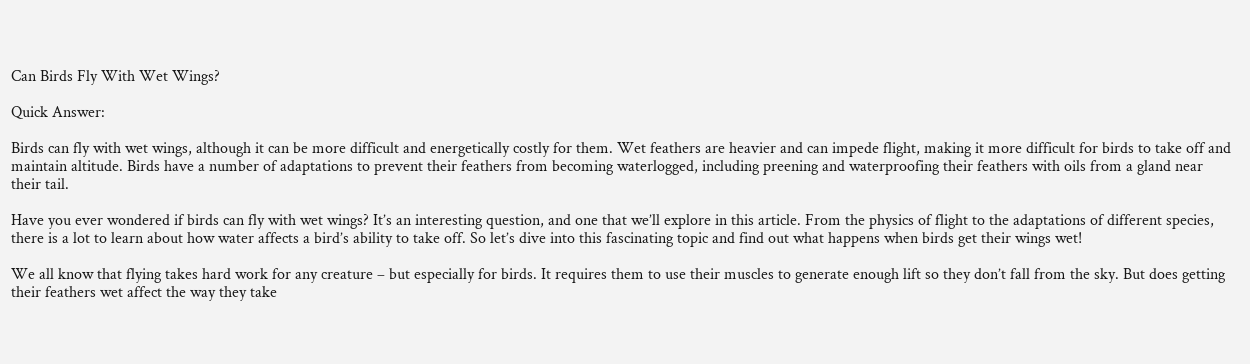Can Birds Fly With Wet Wings?

Quick Answer:

Birds can fly with wet wings, although it can be more difficult and energetically costly for them. Wet feathers are heavier and can impede flight, making it more difficult for birds to take off and maintain altitude. Birds have a number of adaptations to prevent their feathers from becoming waterlogged, including preening and waterproofing their feathers with oils from a gland near their tail.

Have you ever wondered if birds can fly with wet wings? It’s an interesting question, and one that we’ll explore in this article. From the physics of flight to the adaptations of different species, there is a lot to learn about how water affects a bird’s ability to take off. So let’s dive into this fascinating topic and find out what happens when birds get their wings wet!

We all know that flying takes hard work for any creature – but especially for birds. It requires them to use their muscles to generate enough lift so they don’t fall from the sky. But does getting their feathers wet affect the way they take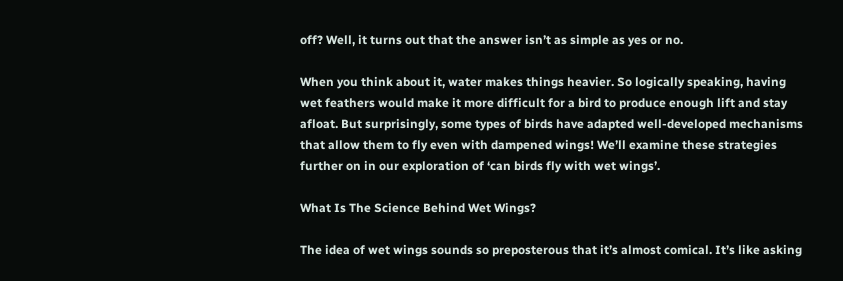off? Well, it turns out that the answer isn’t as simple as yes or no.

When you think about it, water makes things heavier. So logically speaking, having wet feathers would make it more difficult for a bird to produce enough lift and stay afloat. But surprisingly, some types of birds have adapted well-developed mechanisms that allow them to fly even with dampened wings! We’ll examine these strategies further on in our exploration of ‘can birds fly with wet wings’.

What Is The Science Behind Wet Wings?

The idea of wet wings sounds so preposterous that it’s almost comical. It’s like asking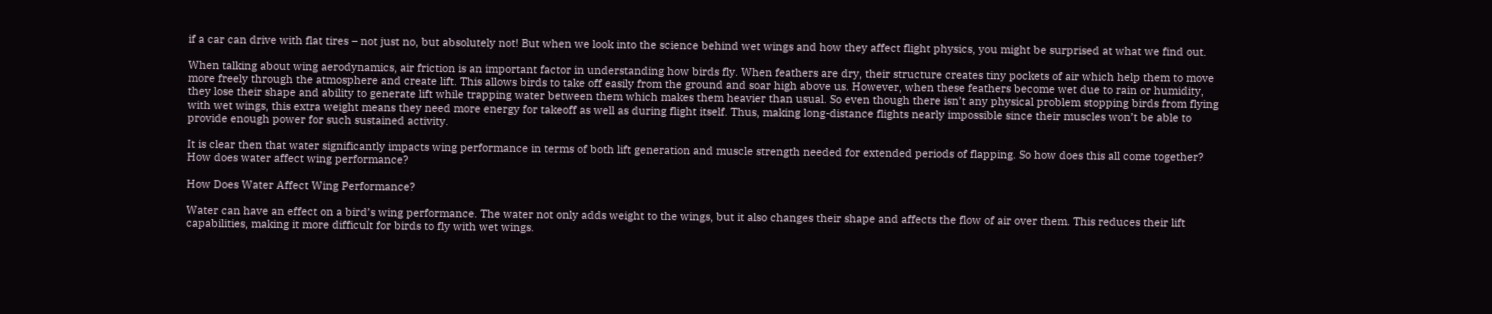if a car can drive with flat tires – not just no, but absolutely not! But when we look into the science behind wet wings and how they affect flight physics, you might be surprised at what we find out.

When talking about wing aerodynamics, air friction is an important factor in understanding how birds fly. When feathers are dry, their structure creates tiny pockets of air which help them to move more freely through the atmosphere and create lift. This allows birds to take off easily from the ground and soar high above us. However, when these feathers become wet due to rain or humidity, they lose their shape and ability to generate lift while trapping water between them which makes them heavier than usual. So even though there isn’t any physical problem stopping birds from flying with wet wings, this extra weight means they need more energy for takeoff as well as during flight itself. Thus, making long-distance flights nearly impossible since their muscles won’t be able to provide enough power for such sustained activity.

It is clear then that water significantly impacts wing performance in terms of both lift generation and muscle strength needed for extended periods of flapping. So how does this all come together? How does water affect wing performance?

How Does Water Affect Wing Performance?

Water can have an effect on a bird’s wing performance. The water not only adds weight to the wings, but it also changes their shape and affects the flow of air over them. This reduces their lift capabilities, making it more difficult for birds to fly with wet wings.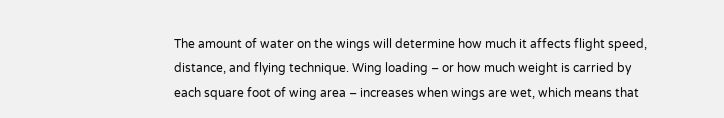The amount of water on the wings will determine how much it affects flight speed, distance, and flying technique. Wing loading – or how much weight is carried by each square foot of wing area – increases when wings are wet, which means that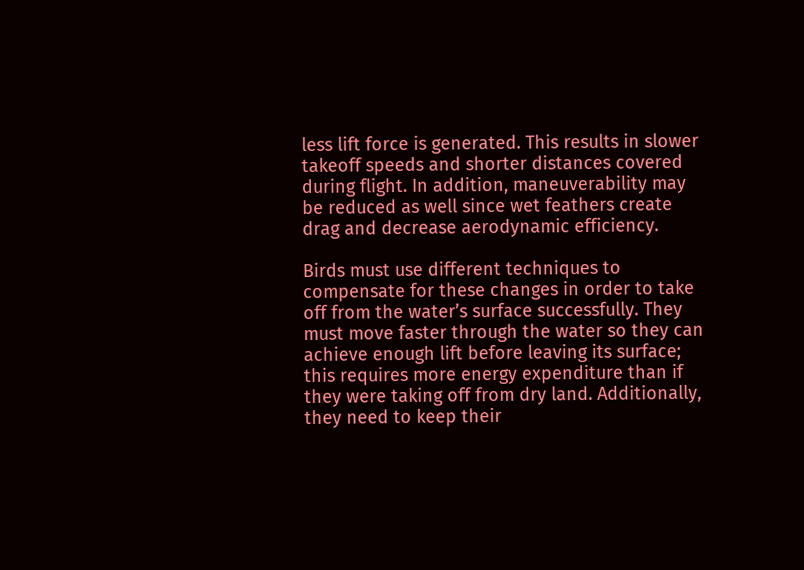less lift force is generated. This results in slower takeoff speeds and shorter distances covered during flight. In addition, maneuverability may be reduced as well since wet feathers create drag and decrease aerodynamic efficiency.

Birds must use different techniques to compensate for these changes in order to take off from the water’s surface successfully. They must move faster through the water so they can achieve enough lift before leaving its surface; this requires more energy expenditure than if they were taking off from dry land. Additionally, they need to keep their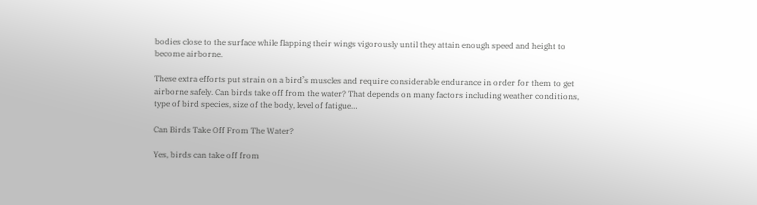bodies close to the surface while flapping their wings vigorously until they attain enough speed and height to become airborne.

These extra efforts put strain on a bird’s muscles and require considerable endurance in order for them to get airborne safely. Can birds take off from the water? That depends on many factors including weather conditions, type of bird species, size of the body, level of fatigue…

Can Birds Take Off From The Water?

Yes, birds can take off from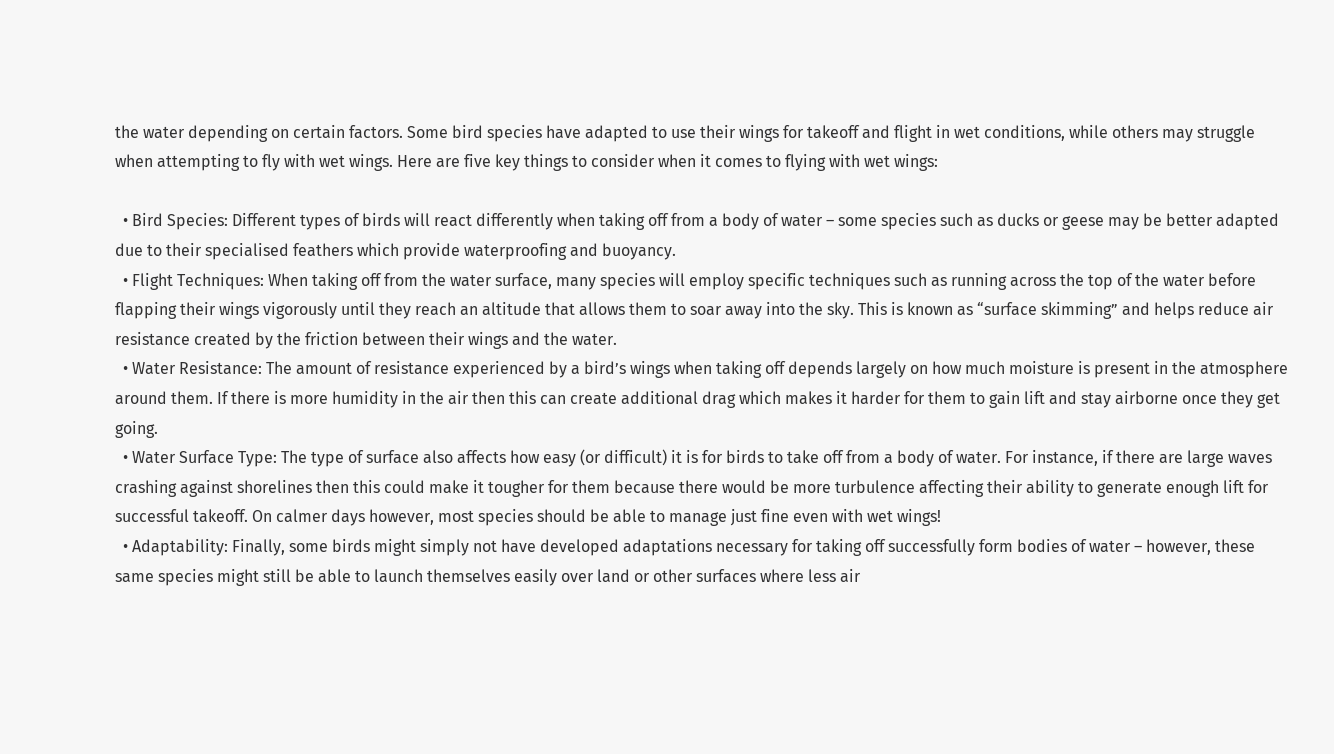the water depending on certain factors. Some bird species have adapted to use their wings for takeoff and flight in wet conditions, while others may struggle when attempting to fly with wet wings. Here are five key things to consider when it comes to flying with wet wings:

  • Bird Species: Different types of birds will react differently when taking off from a body of water – some species such as ducks or geese may be better adapted due to their specialised feathers which provide waterproofing and buoyancy.
  • Flight Techniques: When taking off from the water surface, many species will employ specific techniques such as running across the top of the water before flapping their wings vigorously until they reach an altitude that allows them to soar away into the sky. This is known as “surface skimming” and helps reduce air resistance created by the friction between their wings and the water.
  • Water Resistance: The amount of resistance experienced by a bird’s wings when taking off depends largely on how much moisture is present in the atmosphere around them. If there is more humidity in the air then this can create additional drag which makes it harder for them to gain lift and stay airborne once they get going.
  • Water Surface Type: The type of surface also affects how easy (or difficult) it is for birds to take off from a body of water. For instance, if there are large waves crashing against shorelines then this could make it tougher for them because there would be more turbulence affecting their ability to generate enough lift for successful takeoff. On calmer days however, most species should be able to manage just fine even with wet wings!
  • Adaptability: Finally, some birds might simply not have developed adaptations necessary for taking off successfully form bodies of water – however, these same species might still be able to launch themselves easily over land or other surfaces where less air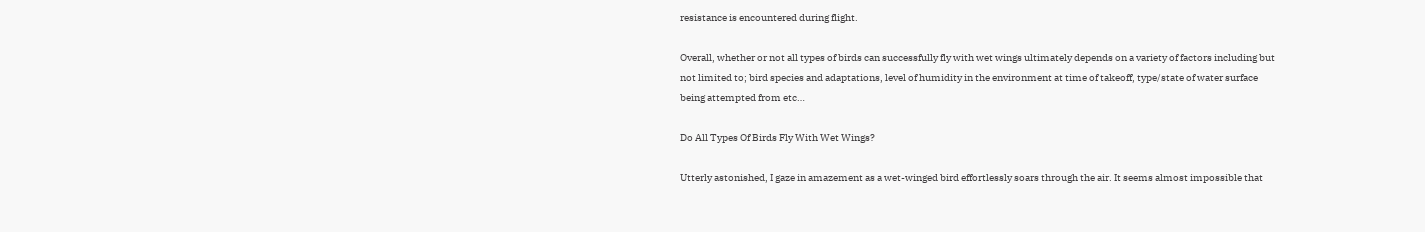resistance is encountered during flight.

Overall, whether or not all types of birds can successfully fly with wet wings ultimately depends on a variety of factors including but not limited to; bird species and adaptations, level of humidity in the environment at time of takeoff, type/state of water surface being attempted from etc…

Do All Types Of Birds Fly With Wet Wings?

Utterly astonished, I gaze in amazement as a wet-winged bird effortlessly soars through the air. It seems almost impossible that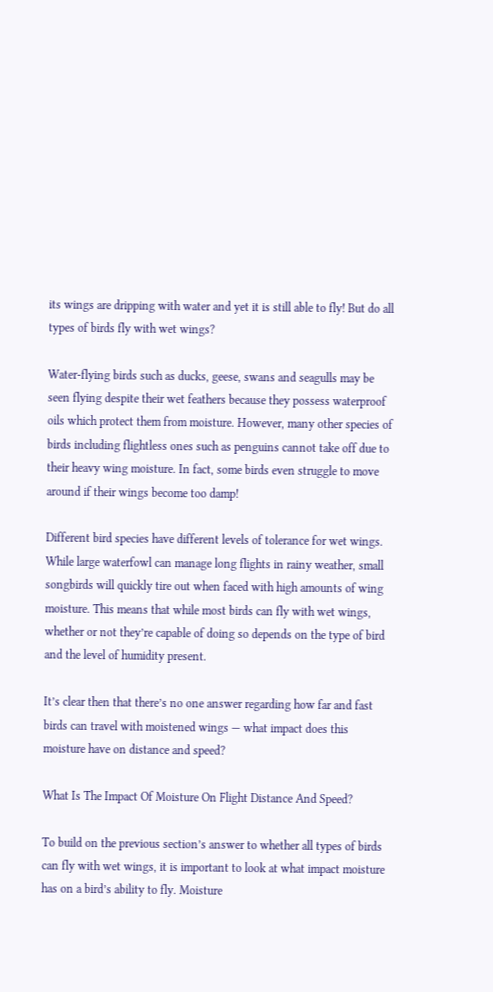its wings are dripping with water and yet it is still able to fly! But do all types of birds fly with wet wings?

Water-flying birds such as ducks, geese, swans and seagulls may be seen flying despite their wet feathers because they possess waterproof oils which protect them from moisture. However, many other species of birds including flightless ones such as penguins cannot take off due to their heavy wing moisture. In fact, some birds even struggle to move around if their wings become too damp!

Different bird species have different levels of tolerance for wet wings. While large waterfowl can manage long flights in rainy weather, small songbirds will quickly tire out when faced with high amounts of wing moisture. This means that while most birds can fly with wet wings, whether or not they’re capable of doing so depends on the type of bird and the level of humidity present.

It’s clear then that there’s no one answer regarding how far and fast birds can travel with moistened wings — what impact does this moisture have on distance and speed?

What Is The Impact Of Moisture On Flight Distance And Speed?

To build on the previous section’s answer to whether all types of birds can fly with wet wings, it is important to look at what impact moisture has on a bird’s ability to fly. Moisture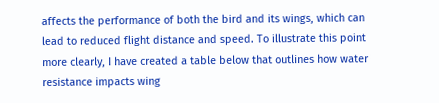affects the performance of both the bird and its wings, which can lead to reduced flight distance and speed. To illustrate this point more clearly, I have created a table below that outlines how water resistance impacts wing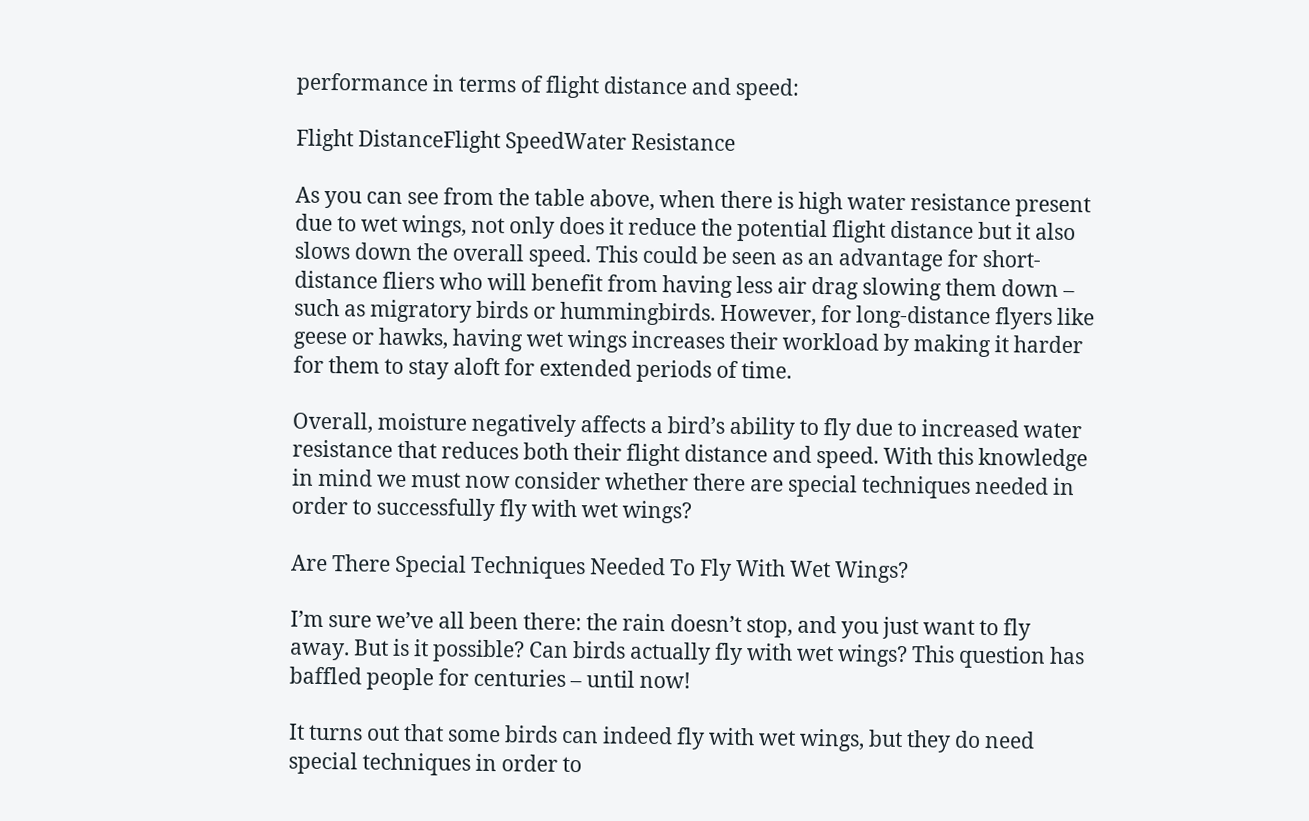performance in terms of flight distance and speed:

Flight DistanceFlight SpeedWater Resistance

As you can see from the table above, when there is high water resistance present due to wet wings, not only does it reduce the potential flight distance but it also slows down the overall speed. This could be seen as an advantage for short-distance fliers who will benefit from having less air drag slowing them down – such as migratory birds or hummingbirds. However, for long-distance flyers like geese or hawks, having wet wings increases their workload by making it harder for them to stay aloft for extended periods of time.

Overall, moisture negatively affects a bird’s ability to fly due to increased water resistance that reduces both their flight distance and speed. With this knowledge in mind we must now consider whether there are special techniques needed in order to successfully fly with wet wings?

Are There Special Techniques Needed To Fly With Wet Wings?

I’m sure we’ve all been there: the rain doesn’t stop, and you just want to fly away. But is it possible? Can birds actually fly with wet wings? This question has baffled people for centuries – until now!

It turns out that some birds can indeed fly with wet wings, but they do need special techniques in order to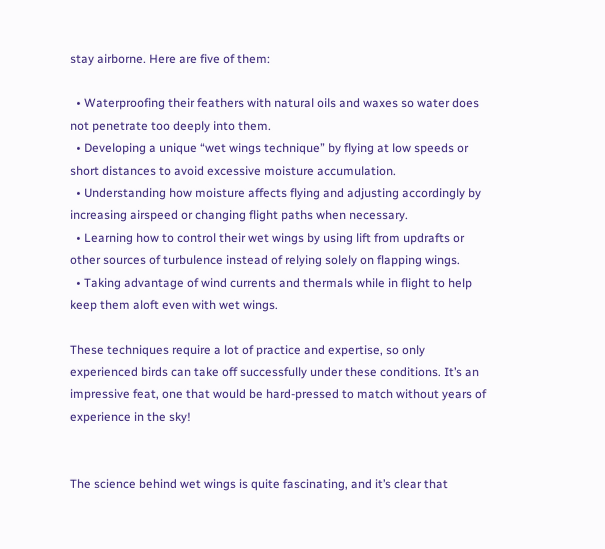stay airborne. Here are five of them:

  • Waterproofing their feathers with natural oils and waxes so water does not penetrate too deeply into them.
  • Developing a unique “wet wings technique” by flying at low speeds or short distances to avoid excessive moisture accumulation.
  • Understanding how moisture affects flying and adjusting accordingly by increasing airspeed or changing flight paths when necessary.
  • Learning how to control their wet wings by using lift from updrafts or other sources of turbulence instead of relying solely on flapping wings.
  • Taking advantage of wind currents and thermals while in flight to help keep them aloft even with wet wings.

These techniques require a lot of practice and expertise, so only experienced birds can take off successfully under these conditions. It’s an impressive feat, one that would be hard-pressed to match without years of experience in the sky!


The science behind wet wings is quite fascinating, and it’s clear that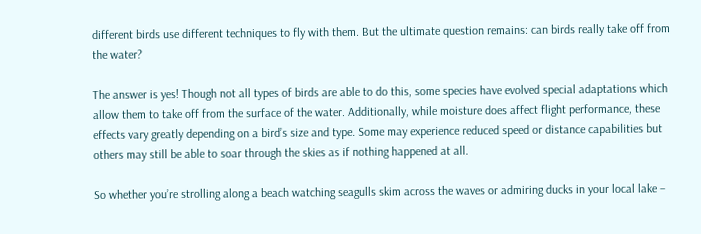different birds use different techniques to fly with them. But the ultimate question remains: can birds really take off from the water?

The answer is yes! Though not all types of birds are able to do this, some species have evolved special adaptations which allow them to take off from the surface of the water. Additionally, while moisture does affect flight performance, these effects vary greatly depending on a bird’s size and type. Some may experience reduced speed or distance capabilities but others may still be able to soar through the skies as if nothing happened at all.

So whether you’re strolling along a beach watching seagulls skim across the waves or admiring ducks in your local lake –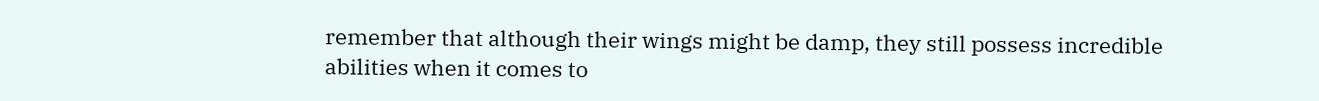remember that although their wings might be damp, they still possess incredible abilities when it comes to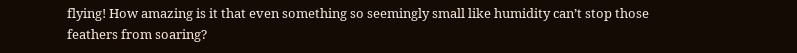flying! How amazing is it that even something so seemingly small like humidity can’t stop those feathers from soaring?